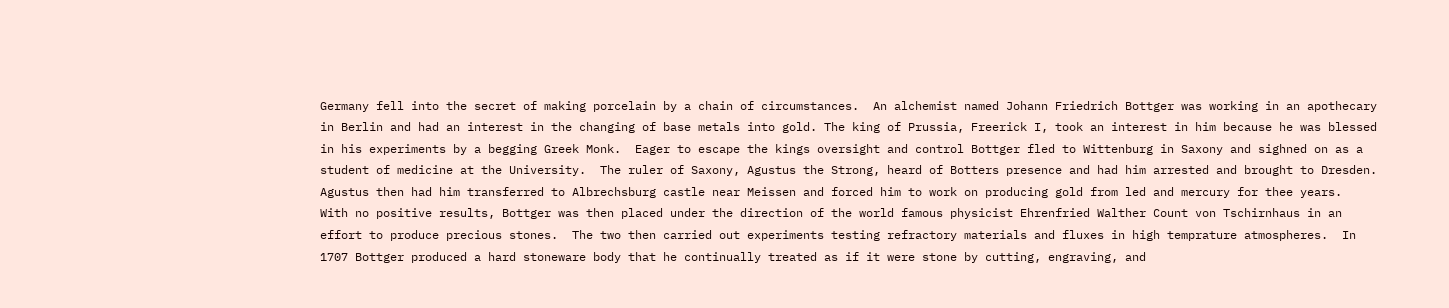Germany fell into the secret of making porcelain by a chain of circumstances.  An alchemist named Johann Friedrich Bottger was working in an apothecary in Berlin and had an interest in the changing of base metals into gold. The king of Prussia, Freerick I, took an interest in him because he was blessed in his experiments by a begging Greek Monk.  Eager to escape the kings oversight and control Bottger fled to Wittenburg in Saxony and sighned on as a student of medicine at the University.  The ruler of Saxony, Agustus the Strong, heard of Botters presence and had him arrested and brought to Dresden.  Agustus then had him transferred to Albrechsburg castle near Meissen and forced him to work on producing gold from led and mercury for thee years.  With no positive results, Bottger was then placed under the direction of the world famous physicist Ehrenfried Walther Count von Tschirnhaus in an effort to produce precious stones.  The two then carried out experiments testing refractory materials and fluxes in high temprature atmospheres.  In 1707 Bottger produced a hard stoneware body that he continually treated as if it were stone by cutting, engraving, and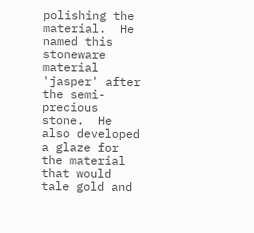polishing the material.  He named this stoneware material 'jasper' after the semi-precious stone.  He also developed a glaze for the material that would tale gold and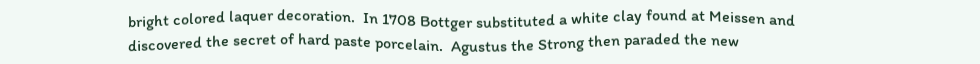bright colored laquer decoration.  In 1708 Bottger substituted a white clay found at Meissen and discovered the secret of hard paste porcelain.  Agustus the Strong then paraded the new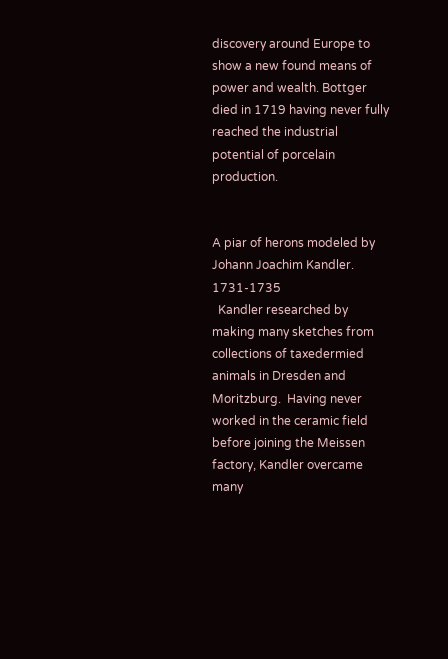discovery around Europe to show a new found means of power and wealth. Bottger died in 1719 having never fully reached the industrial potential of porcelain production.


A piar of herons modeled by Johann Joachim Kandler.  1731-1735
  Kandler researched by making many sketches from collections of taxedermied animals in Dresden and Moritzburg.  Having never worked in the ceramic field before joining the Meissen factory, Kandler overcame many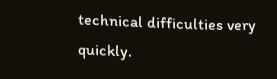technical difficulties very quickly.